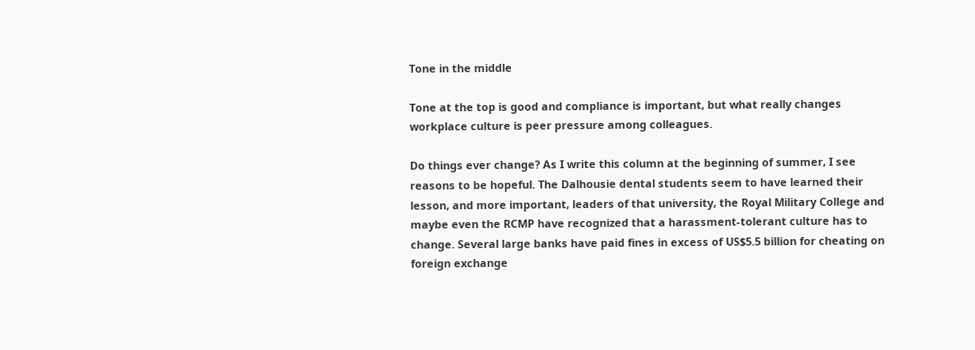Tone in the middle

Tone at the top is good and compliance is important, but what really changes workplace culture is peer pressure among colleagues.

Do things ever change? As I write this column at the beginning of summer, I see reasons to be hopeful. The Dalhousie dental students seem to have learned their lesson, and more important, leaders of that university, the Royal Military College and maybe even the RCMP have recognized that a harassment-tolerant culture has to change. Several large banks have paid fines in excess of US$5.5 billion for cheating on foreign exchange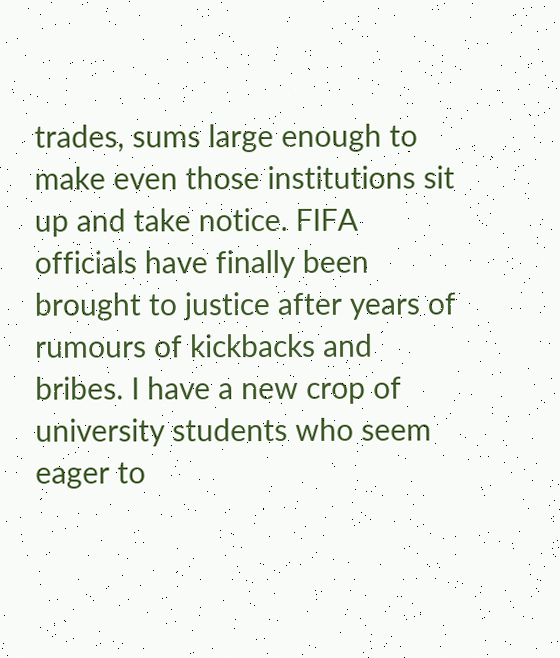trades, sums large enough to make even those institutions sit up and take notice. FIFA officials have finally been brought to justice after years of rumours of kickbacks and bribes. I have a new crop of university students who seem eager to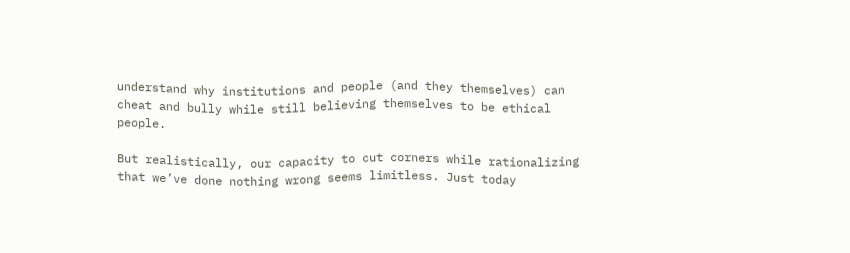understand why institutions and people (and they themselves) can cheat and bully while still believing themselves to be ethical people.

But realistically, our capacity to cut corners while rationalizing that we’ve done nothing wrong seems limitless. Just today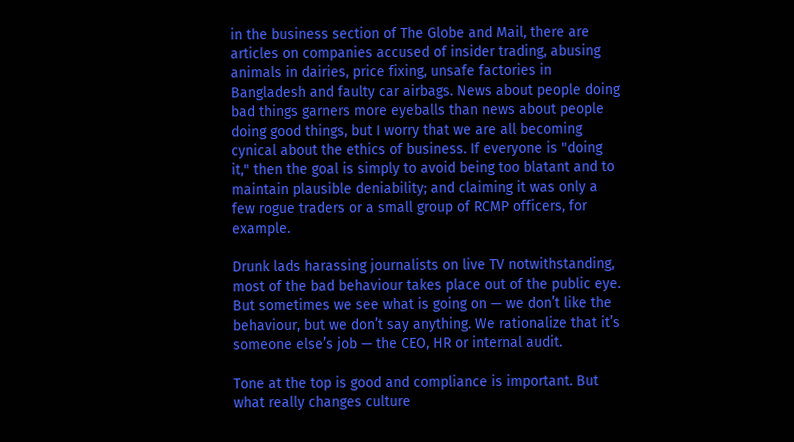in the business section of The Globe and Mail, there are articles on companies accused of insider trading, abusing animals in dairies, price fixing, unsafe factories in Bangladesh and faulty car airbags. News about people doing bad things garners more eyeballs than news about people doing good things, but I worry that we are all becoming cynical about the ethics of business. If everyone is "doing it," then the goal is simply to avoid being too blatant and to maintain plausible deniability; and claiming it was only a few rogue traders or a small group of RCMP officers, for example.

Drunk lads harassing journalists on live TV notwithstanding, most of the bad behaviour takes place out of the public eye. But sometimes we see what is going on — we don’t like the behaviour, but we don’t say anything. We rationalize that it’s someone else’s job — the CEO, HR or internal audit.

Tone at the top is good and compliance is important. But what really changes culture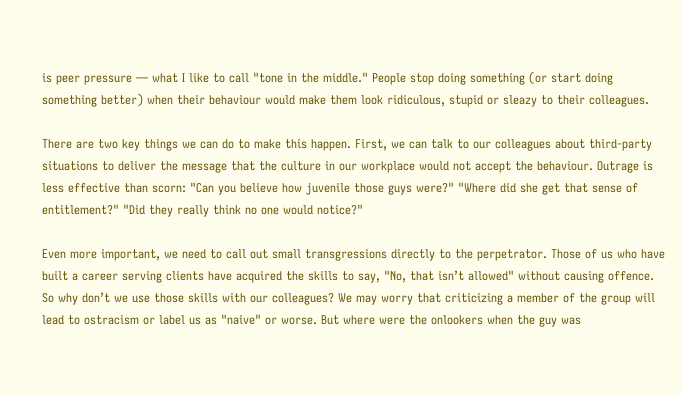is peer pressure — what I like to call "tone in the middle." People stop doing something (or start doing something better) when their behaviour would make them look ridiculous, stupid or sleazy to their colleagues.

There are two key things we can do to make this happen. First, we can talk to our colleagues about third-party situations to deliver the message that the culture in our workplace would not accept the behaviour. Outrage is less effective than scorn: "Can you believe how juvenile those guys were?" "Where did she get that sense of entitlement?" "Did they really think no one would notice?"

Even more important, we need to call out small transgressions directly to the perpetrator. Those of us who have built a career serving clients have acquired the skills to say, "No, that isn’t allowed" without causing offence. So why don’t we use those skills with our colleagues? We may worry that criticizing a member of the group will lead to ostracism or label us as "naive" or worse. But where were the onlookers when the guy was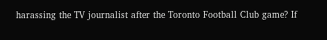harassing the TV journalist after the Toronto Football Club game? If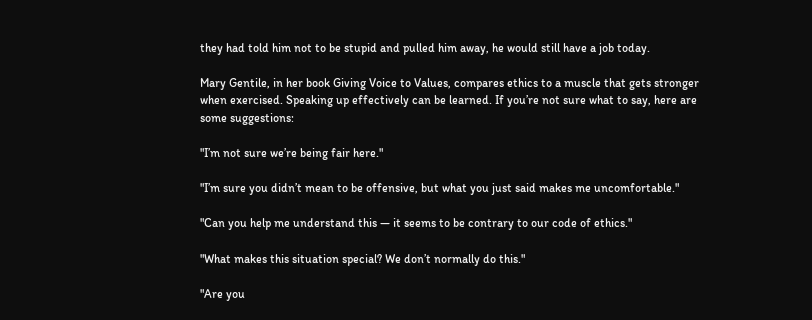they had told him not to be stupid and pulled him away, he would still have a job today.

Mary Gentile, in her book Giving Voice to Values, compares ethics to a muscle that gets stronger when exercised. Speaking up effectively can be learned. If you’re not sure what to say, here are some suggestions:

"I’m not sure we’re being fair here."

"I’m sure you didn’t mean to be offensive, but what you just said makes me uncomfortable."

"Can you help me understand this — it seems to be contrary to our code of ethics."

"What makes this situation special? We don’t normally do this."

"Are you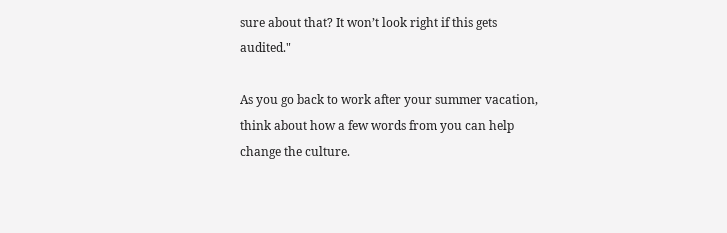sure about that? It won’t look right if this gets audited."

As you go back to work after your summer vacation, think about how a few words from you can help change the culture.